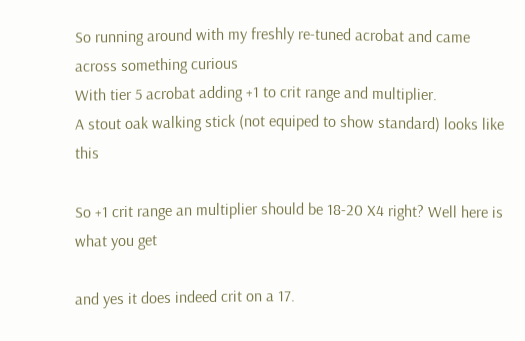So running around with my freshly re-tuned acrobat and came across something curious
With tier 5 acrobat adding +1 to crit range and multiplier.
A stout oak walking stick (not equiped to show standard) looks like this

So +1 crit range an multiplier should be 18-20 X4 right? Well here is what you get

and yes it does indeed crit on a 17.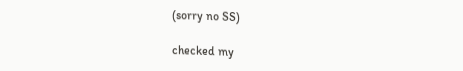(sorry no SS)

checked my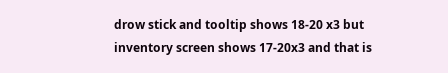drow stick and tooltip shows 18-20 x3 but inventory screen shows 17-20x3 and that is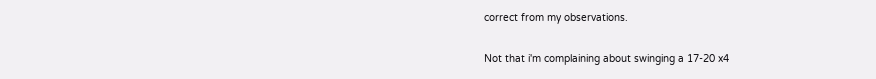correct from my observations.

Not that i'm complaining about swinging a 17-20 x4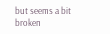but seems a bit broken